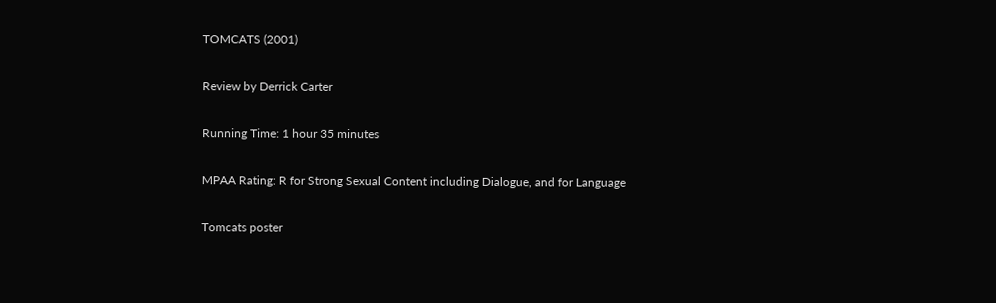TOMCATS (2001)

Review by Derrick Carter

Running Time: 1 hour 35 minutes

MPAA Rating: R for Strong Sexual Content including Dialogue, and for Language

Tomcats poster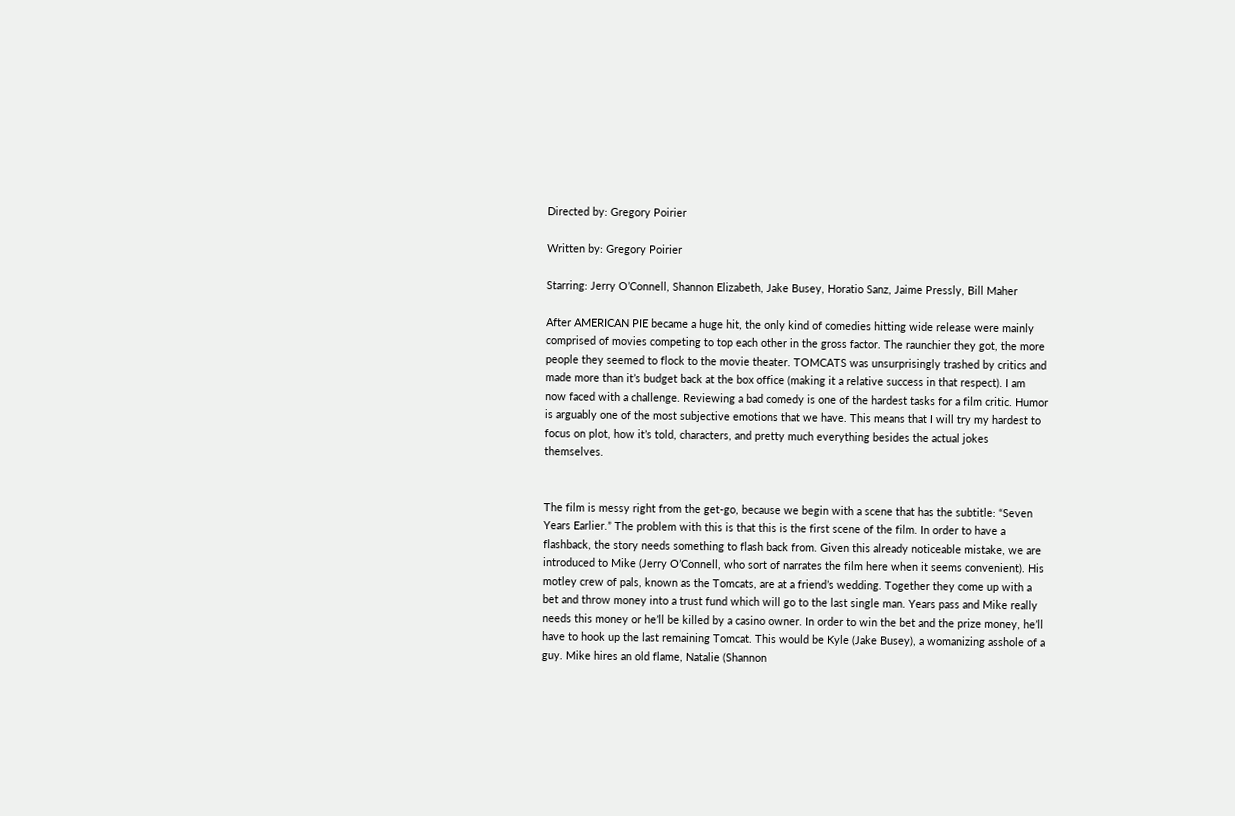Directed by: Gregory Poirier

Written by: Gregory Poirier

Starring: Jerry O’Connell, Shannon Elizabeth, Jake Busey, Horatio Sanz, Jaime Pressly, Bill Maher

After AMERICAN PIE became a huge hit, the only kind of comedies hitting wide release were mainly comprised of movies competing to top each other in the gross factor. The raunchier they got, the more people they seemed to flock to the movie theater. TOMCATS was unsurprisingly trashed by critics and made more than it’s budget back at the box office (making it a relative success in that respect). I am now faced with a challenge. Reviewing a bad comedy is one of the hardest tasks for a film critic. Humor is arguably one of the most subjective emotions that we have. This means that I will try my hardest to focus on plot, how it’s told, characters, and pretty much everything besides the actual jokes themselves.


The film is messy right from the get-go, because we begin with a scene that has the subtitle: “Seven Years Earlier.” The problem with this is that this is the first scene of the film. In order to have a flashback, the story needs something to flash back from. Given this already noticeable mistake, we are introduced to Mike (Jerry O’Connell, who sort of narrates the film here when it seems convenient). His motley crew of pals, known as the Tomcats, are at a friend’s wedding. Together they come up with a bet and throw money into a trust fund which will go to the last single man. Years pass and Mike really needs this money or he’ll be killed by a casino owner. In order to win the bet and the prize money, he’ll have to hook up the last remaining Tomcat. This would be Kyle (Jake Busey), a womanizing asshole of a guy. Mike hires an old flame, Natalie (Shannon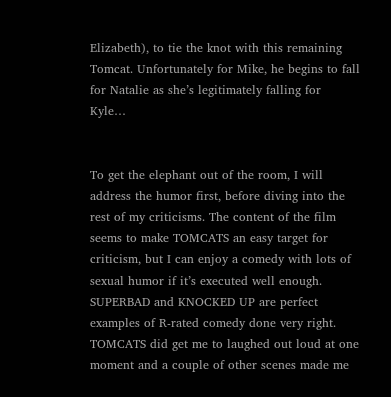Elizabeth), to tie the knot with this remaining Tomcat. Unfortunately for Mike, he begins to fall for Natalie as she’s legitimately falling for Kyle…


To get the elephant out of the room, I will address the humor first, before diving into the rest of my criticisms. The content of the film seems to make TOMCATS an easy target for criticism, but I can enjoy a comedy with lots of sexual humor if it’s executed well enough. SUPERBAD and KNOCKED UP are perfect examples of R-rated comedy done very right. TOMCATS did get me to laughed out loud at one moment and a couple of other scenes made me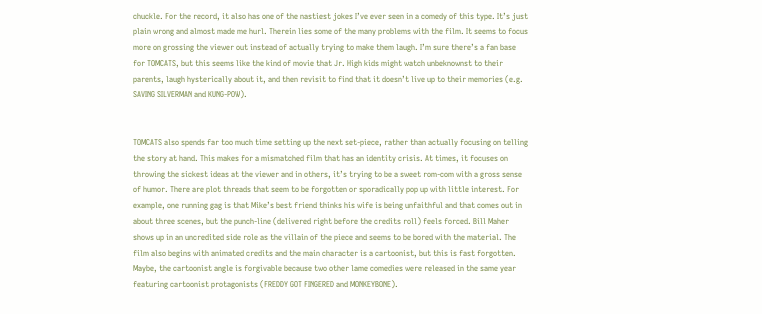chuckle. For the record, it also has one of the nastiest jokes I’ve ever seen in a comedy of this type. It’s just plain wrong and almost made me hurl. Therein lies some of the many problems with the film. It seems to focus more on grossing the viewer out instead of actually trying to make them laugh. I’m sure there’s a fan base for TOMCATS, but this seems like the kind of movie that Jr. High kids might watch unbeknownst to their parents, laugh hysterically about it, and then revisit to find that it doesn’t live up to their memories (e.g. SAVING SILVERMAN and KUNG-POW).


TOMCATS also spends far too much time setting up the next set-piece, rather than actually focusing on telling the story at hand. This makes for a mismatched film that has an identity crisis. At times, it focuses on throwing the sickest ideas at the viewer and in others, it’s trying to be a sweet rom-com with a gross sense of humor. There are plot threads that seem to be forgotten or sporadically pop up with little interest. For example, one running gag is that Mike’s best friend thinks his wife is being unfaithful and that comes out in about three scenes, but the punch-line (delivered right before the credits roll) feels forced. Bill Maher shows up in an uncredited side role as the villain of the piece and seems to be bored with the material. The film also begins with animated credits and the main character is a cartoonist, but this is fast forgotten. Maybe, the cartoonist angle is forgivable because two other lame comedies were released in the same year featuring cartoonist protagonists (FREDDY GOT FINGERED and MONKEYBONE).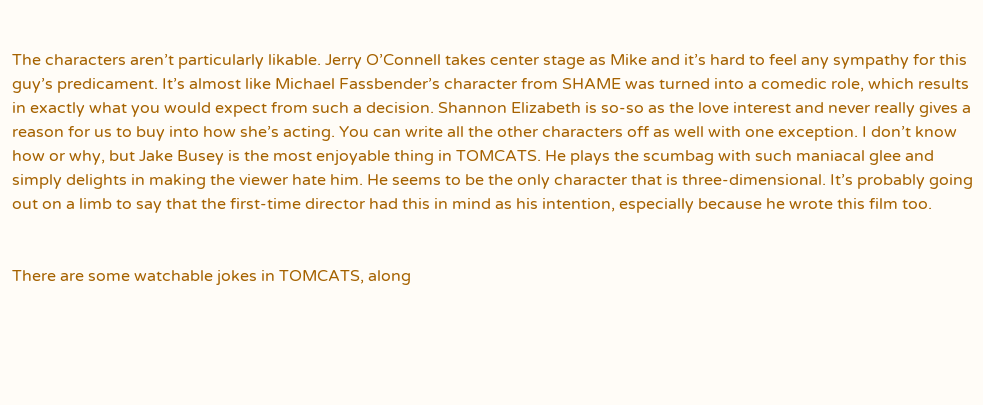The characters aren’t particularly likable. Jerry O’Connell takes center stage as Mike and it’s hard to feel any sympathy for this guy’s predicament. It’s almost like Michael Fassbender’s character from SHAME was turned into a comedic role, which results in exactly what you would expect from such a decision. Shannon Elizabeth is so-so as the love interest and never really gives a reason for us to buy into how she’s acting. You can write all the other characters off as well with one exception. I don’t know how or why, but Jake Busey is the most enjoyable thing in TOMCATS. He plays the scumbag with such maniacal glee and simply delights in making the viewer hate him. He seems to be the only character that is three-dimensional. It’s probably going out on a limb to say that the first-time director had this in mind as his intention, especially because he wrote this film too.


There are some watchable jokes in TOMCATS, along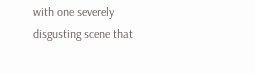with one severely disgusting scene that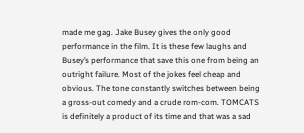made me gag. Jake Busey gives the only good performance in the film. It is these few laughs and Busey’s performance that save this one from being an outright failure. Most of the jokes feel cheap and obvious. The tone constantly switches between being a gross-out comedy and a crude rom-com. TOMCATS is definitely a product of its time and that was a sad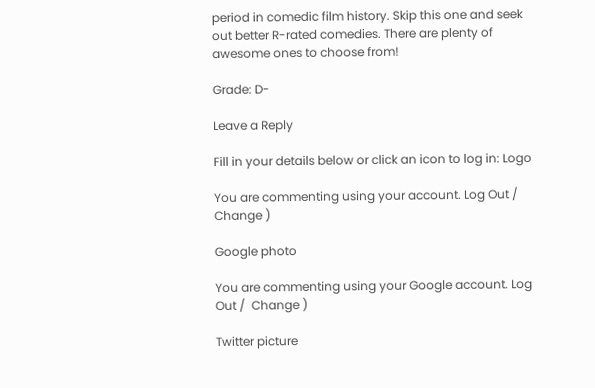period in comedic film history. Skip this one and seek out better R-rated comedies. There are plenty of awesome ones to choose from!

Grade: D-

Leave a Reply

Fill in your details below or click an icon to log in: Logo

You are commenting using your account. Log Out /  Change )

Google photo

You are commenting using your Google account. Log Out /  Change )

Twitter picture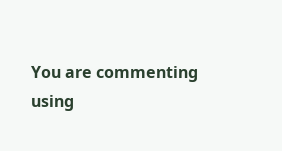You are commenting using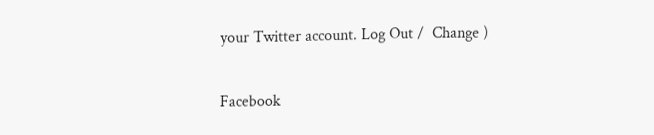your Twitter account. Log Out /  Change )

Facebook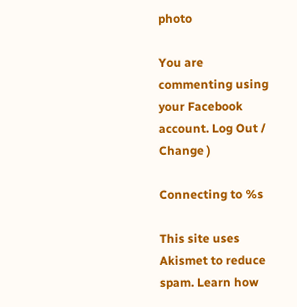photo

You are commenting using your Facebook account. Log Out /  Change )

Connecting to %s

This site uses Akismet to reduce spam. Learn how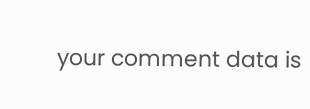your comment data is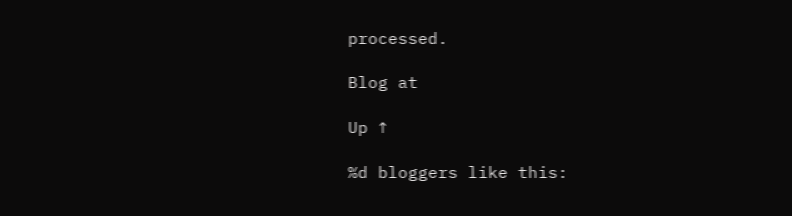processed.

Blog at

Up ↑

%d bloggers like this: